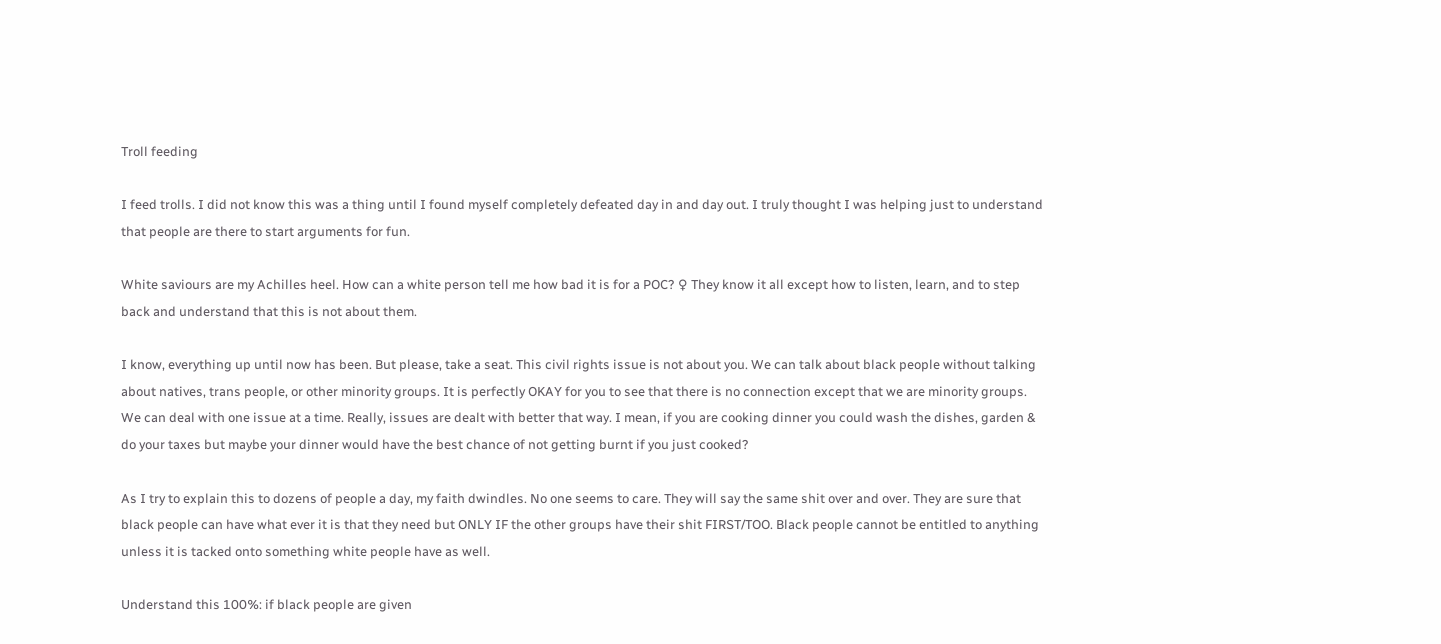Troll feeding

I feed trolls. I did not know this was a thing until I found myself completely defeated day in and day out. I truly thought I was helping just to understand that people are there to start arguments for fun.

White saviours are my Achilles heel. How can a white person tell me how bad it is for a POC? ♀ They know it all except how to listen, learn, and to step back and understand that this is not about them.

I know, everything up until now has been. But please, take a seat. This civil rights issue is not about you. We can talk about black people without talking about natives, trans people, or other minority groups. It is perfectly OKAY for you to see that there is no connection except that we are minority groups. We can deal with one issue at a time. Really, issues are dealt with better that way. I mean, if you are cooking dinner you could wash the dishes, garden & do your taxes but maybe your dinner would have the best chance of not getting burnt if you just cooked?

As I try to explain this to dozens of people a day, my faith dwindles. No one seems to care. They will say the same shit over and over. They are sure that black people can have what ever it is that they need but ONLY IF the other groups have their shit FIRST/TOO. Black people cannot be entitled to anything unless it is tacked onto something white people have as well.

Understand this 100%: if black people are given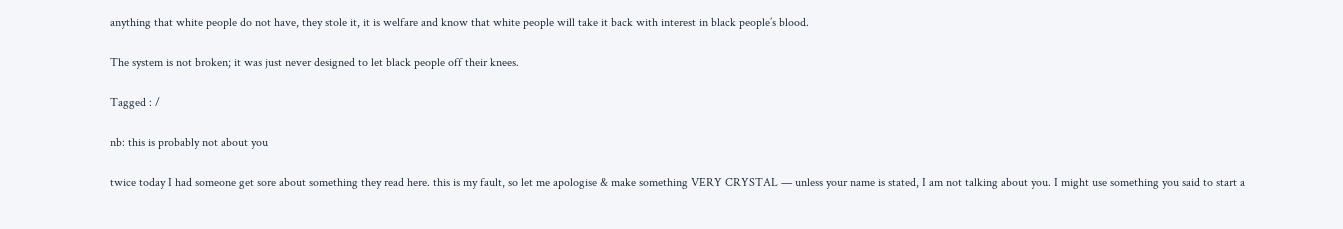anything that white people do not have, they stole it, it is welfare and know that white people will take it back with interest in black people’s blood.

The system is not broken; it was just never designed to let black people off their knees.

Tagged : /

nb: this is probably not about you

twice today I had someone get sore about something they read here. this is my fault, so let me apologise & make something VERY CRYSTAL — unless your name is stated, I am not talking about you. I might use something you said to start a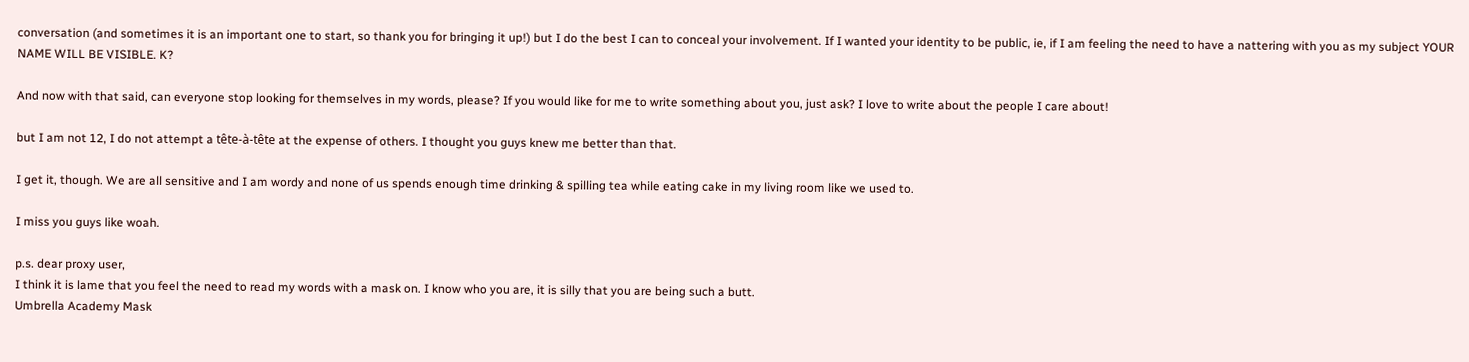conversation (and sometimes it is an important one to start, so thank you for bringing it up!) but I do the best I can to conceal your involvement. If I wanted your identity to be public, ie, if I am feeling the need to have a nattering with you as my subject YOUR NAME WILL BE VISIBLE. K?

And now with that said, can everyone stop looking for themselves in my words, please? If you would like for me to write something about you, just ask? I love to write about the people I care about!

but I am not 12, I do not attempt a tête-à-tête at the expense of others. I thought you guys knew me better than that.

I get it, though. We are all sensitive and I am wordy and none of us spends enough time drinking & spilling tea while eating cake in my living room like we used to.

I miss you guys like woah.

p.s. dear proxy user,
I think it is lame that you feel the need to read my words with a mask on. I know who you are, it is silly that you are being such a butt.
Umbrella Academy Mask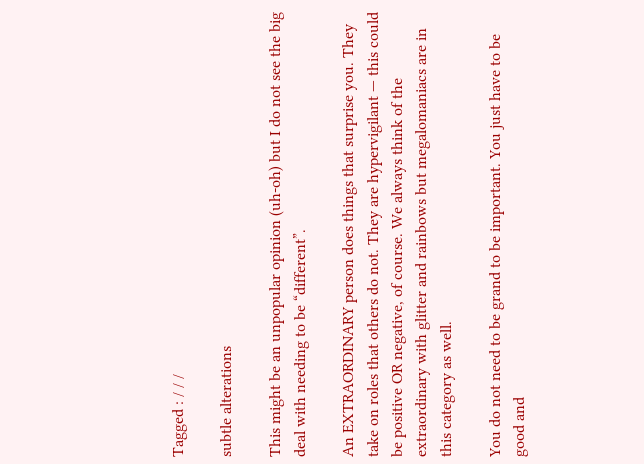Tagged : / / /

subtle alterations

This might be an unpopular opinion (uh-oh) but I do not see the big deal with needing to be “different”.

An EXTRAORDINARY person does things that surprise you. They take on roles that others do not. They are hypervigilant — this could be positive OR negative, of course. We always think of the extraordinary with glitter and rainbows but megalomaniacs are in this category as well.

You do not need to be grand to be important. You just have to be good and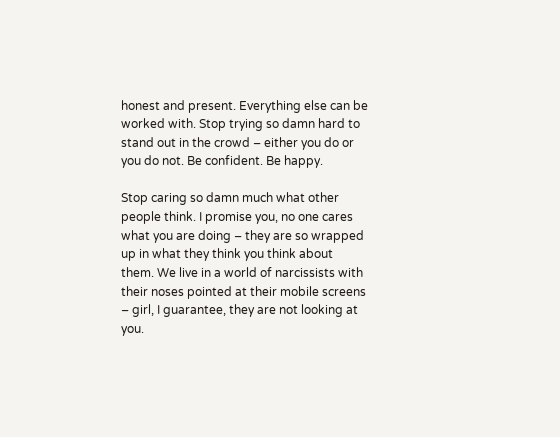honest and present. Everything else can be worked with. Stop trying so damn hard to stand out in the crowd – either you do or you do not. Be confident. Be happy.

Stop caring so damn much what other people think. I promise you, no one cares what you are doing – they are so wrapped up in what they think you think about them. We live in a world of narcissists with their noses pointed at their mobile screens – girl, I guarantee, they are not looking at you.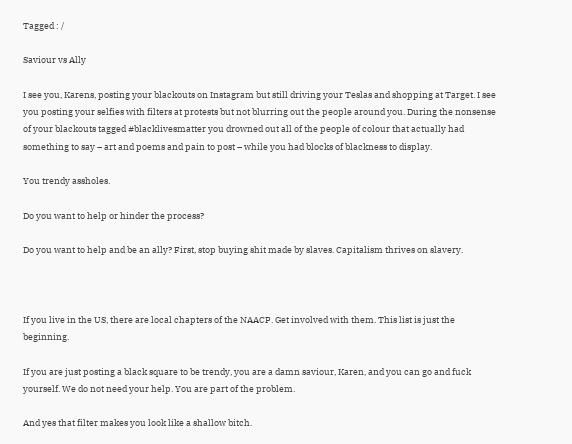Tagged : /

Saviour vs Ally

I see you, Karens, posting your blackouts on Instagram but still driving your Teslas and shopping at Target. I see you posting your selfies with filters at protests but not blurring out the people around you. During the nonsense of your blackouts tagged #blacklivesmatter you drowned out all of the people of colour that actually had something to say – art and poems and pain to post – while you had blocks of blackness to display.

You trendy assholes.

Do you want to help or hinder the process?

Do you want to help and be an ally? First, stop buying shit made by slaves. Capitalism thrives on slavery.



If you live in the US, there are local chapters of the NAACP. Get involved with them. This list is just the beginning.

If you are just posting a black square to be trendy, you are a damn saviour, Karen, and you can go and fuck yourself. We do not need your help. You are part of the problem.

And yes that filter makes you look like a shallow bitch.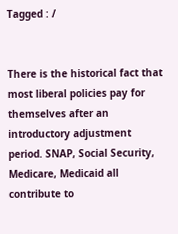Tagged : /


There is the historical fact that most liberal policies pay for themselves after an introductory adjustment period. SNAP, Social Security, Medicare, Medicaid all contribute to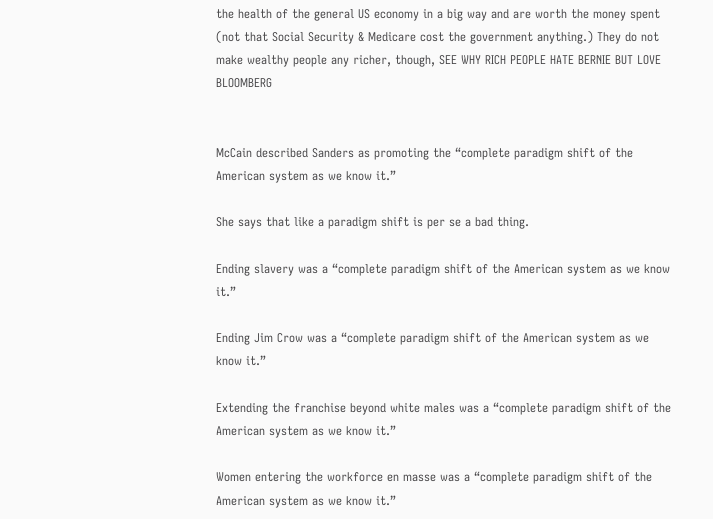the health of the general US economy in a big way and are worth the money spent (not that Social Security & Medicare cost the government anything.) They do not make wealthy people any richer, though, SEE WHY RICH PEOPLE HATE BERNIE BUT LOVE BLOOMBERG


McCain described Sanders as promoting the “complete paradigm shift of the American system as we know it.”

She says that like a paradigm shift is per se a bad thing.

Ending slavery was a “complete paradigm shift of the American system as we know it.”

Ending Jim Crow was a “complete paradigm shift of the American system as we know it.”

Extending the franchise beyond white males was a “complete paradigm shift of the American system as we know it.”

Women entering the workforce en masse was a “complete paradigm shift of the American system as we know it.”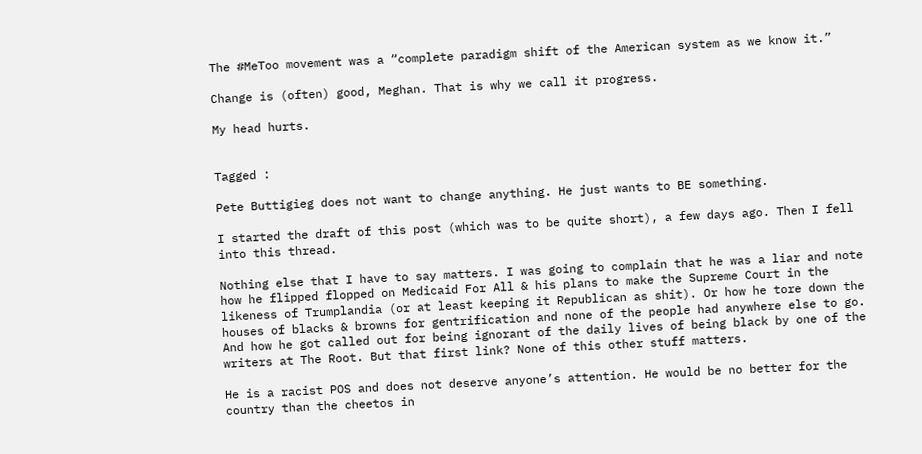The #MeToo movement was a “complete paradigm shift of the American system as we know it.”

Change is (often) good, Meghan. That is why we call it progress.

My head hurts.


Tagged :

Pete Buttigieg does not want to change anything. He just wants to BE something.

I started the draft of this post (which was to be quite short), a few days ago. Then I fell into this thread.

Nothing else that I have to say matters. I was going to complain that he was a liar and note how he flipped flopped on Medicaid For All & his plans to make the Supreme Court in the likeness of Trumplandia (or at least keeping it Republican as shit). Or how he tore down the houses of blacks & browns for gentrification and none of the people had anywhere else to go. And how he got called out for being ignorant of the daily lives of being black by one of the writers at The Root. But that first link? None of this other stuff matters.

He is a racist POS and does not deserve anyone’s attention. He would be no better for the country than the cheetos in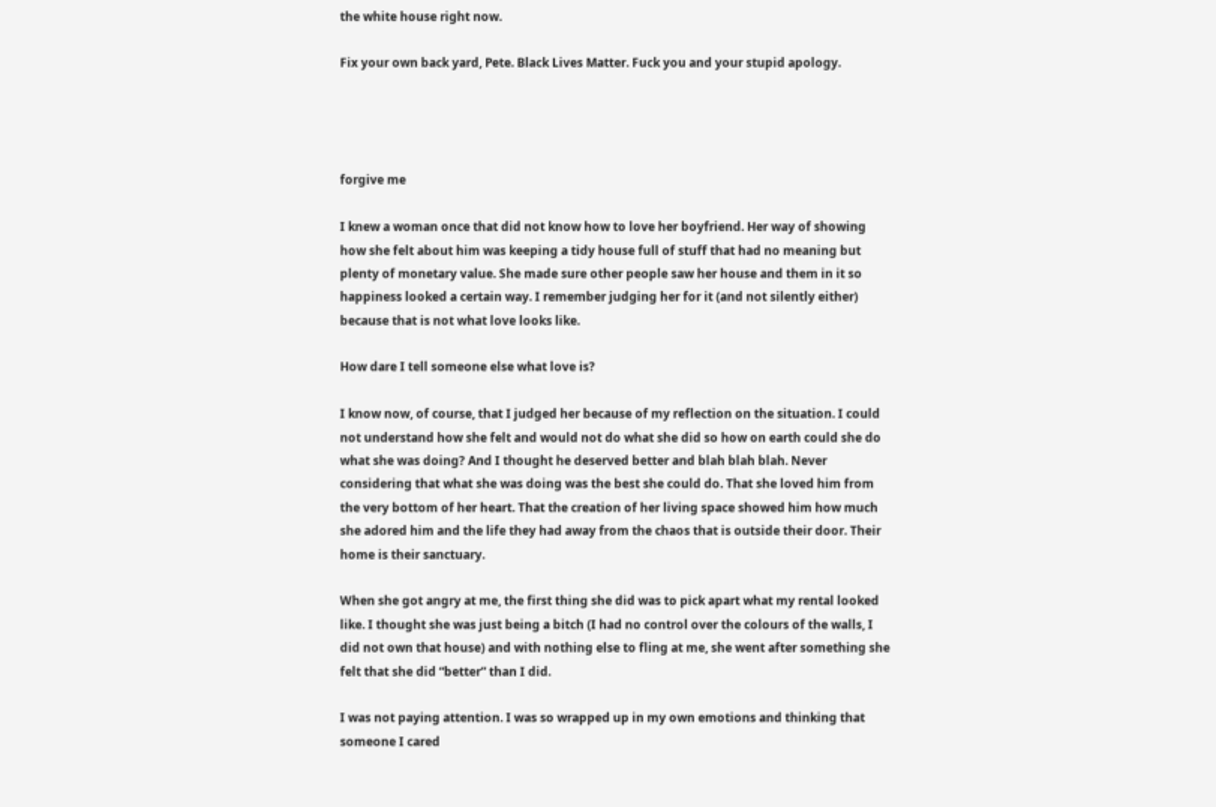the white house right now.

Fix your own back yard, Pete. Black Lives Matter. Fuck you and your stupid apology.




forgive me

I knew a woman once that did not know how to love her boyfriend. Her way of showing how she felt about him was keeping a tidy house full of stuff that had no meaning but plenty of monetary value. She made sure other people saw her house and them in it so happiness looked a certain way. I remember judging her for it (and not silently either) because that is not what love looks like.

How dare I tell someone else what love is?

I know now, of course, that I judged her because of my reflection on the situation. I could not understand how she felt and would not do what she did so how on earth could she do what she was doing? And I thought he deserved better and blah blah blah. Never considering that what she was doing was the best she could do. That she loved him from the very bottom of her heart. That the creation of her living space showed him how much she adored him and the life they had away from the chaos that is outside their door. Their home is their sanctuary.

When she got angry at me, the first thing she did was to pick apart what my rental looked like. I thought she was just being a bitch (I had no control over the colours of the walls, I did not own that house) and with nothing else to fling at me, she went after something she felt that she did “better” than I did.

I was not paying attention. I was so wrapped up in my own emotions and thinking that someone I cared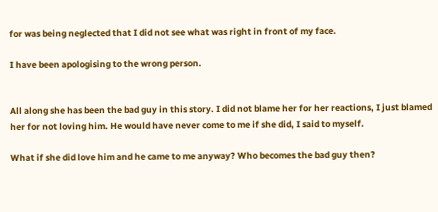for was being neglected that I did not see what was right in front of my face.

I have been apologising to the wrong person.


All along she has been the bad guy in this story. I did not blame her for her reactions, I just blamed her for not loving him. He would have never come to me if she did, I said to myself.

What if she did love him and he came to me anyway? Who becomes the bad guy then?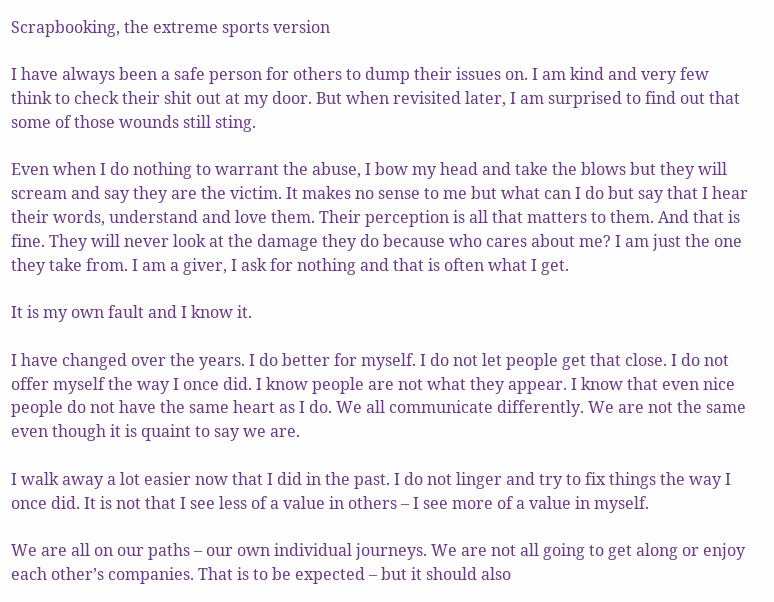Scrapbooking, the extreme sports version

I have always been a safe person for others to dump their issues on. I am kind and very few think to check their shit out at my door. But when revisited later, I am surprised to find out that some of those wounds still sting.

Even when I do nothing to warrant the abuse, I bow my head and take the blows but they will scream and say they are the victim. It makes no sense to me but what can I do but say that I hear their words, understand and love them. Their perception is all that matters to them. And that is fine. They will never look at the damage they do because who cares about me? I am just the one they take from. I am a giver, I ask for nothing and that is often what I get.

It is my own fault and I know it.

I have changed over the years. I do better for myself. I do not let people get that close. I do not offer myself the way I once did. I know people are not what they appear. I know that even nice people do not have the same heart as I do. We all communicate differently. We are not the same even though it is quaint to say we are.

I walk away a lot easier now that I did in the past. I do not linger and try to fix things the way I once did. It is not that I see less of a value in others – I see more of a value in myself.

We are all on our paths – our own individual journeys. We are not all going to get along or enjoy each other’s companies. That is to be expected – but it should also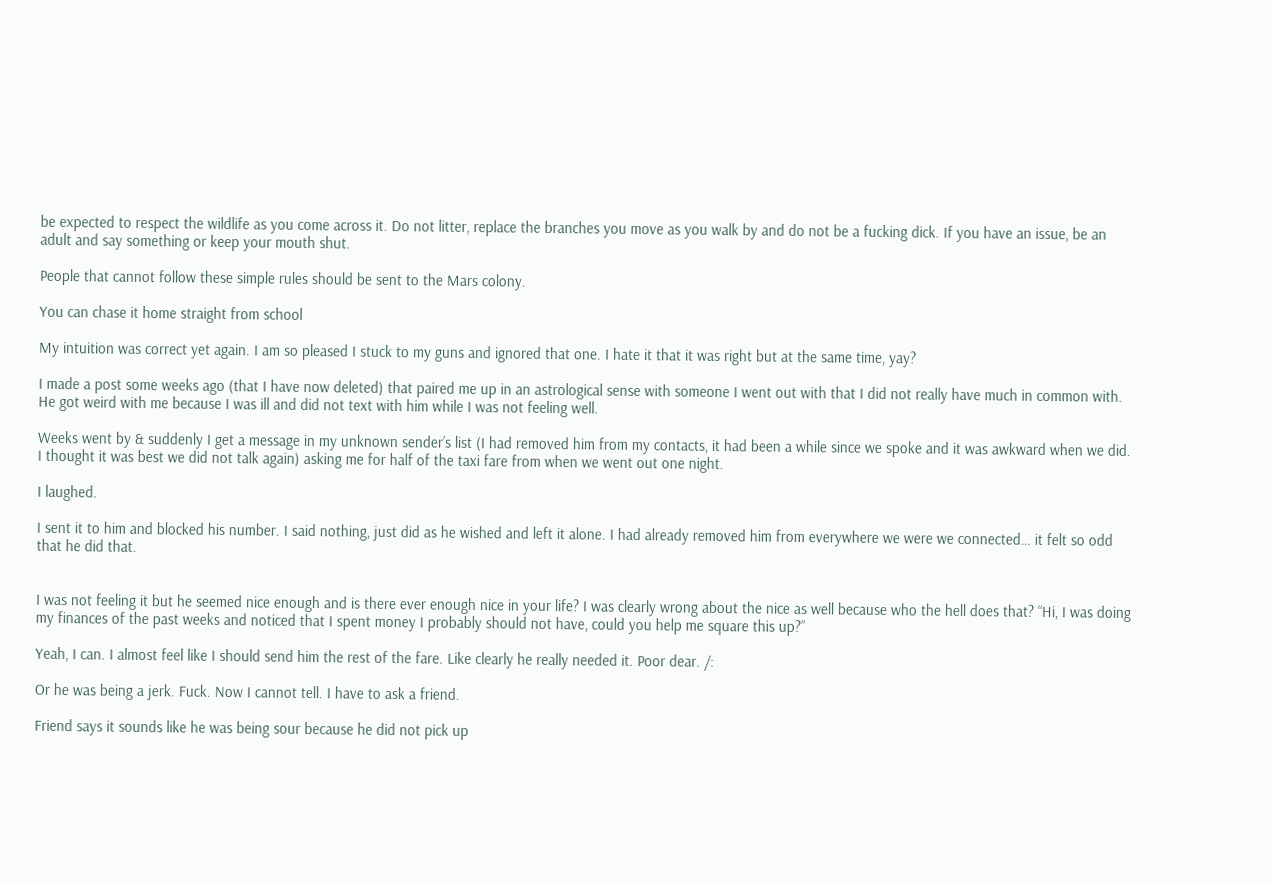be expected to respect the wildlife as you come across it. Do not litter, replace the branches you move as you walk by and do not be a fucking dick. If you have an issue, be an adult and say something or keep your mouth shut.

People that cannot follow these simple rules should be sent to the Mars colony.

You can chase it home straight from school

My intuition was correct yet again. I am so pleased I stuck to my guns and ignored that one. I hate it that it was right but at the same time, yay?

I made a post some weeks ago (that I have now deleted) that paired me up in an astrological sense with someone I went out with that I did not really have much in common with. He got weird with me because I was ill and did not text with him while I was not feeling well.

Weeks went by & suddenly I get a message in my unknown sender’s list (I had removed him from my contacts, it had been a while since we spoke and it was awkward when we did. I thought it was best we did not talk again) asking me for half of the taxi fare from when we went out one night.

I laughed.

I sent it to him and blocked his number. I said nothing, just did as he wished and left it alone. I had already removed him from everywhere we were we connected… it felt so odd that he did that.


I was not feeling it but he seemed nice enough and is there ever enough nice in your life? I was clearly wrong about the nice as well because who the hell does that? “Hi, I was doing my finances of the past weeks and noticed that I spent money I probably should not have, could you help me square this up?”

Yeah, I can. I almost feel like I should send him the rest of the fare. Like clearly he really needed it. Poor dear. /:

Or he was being a jerk. Fuck. Now I cannot tell. I have to ask a friend.

Friend says it sounds like he was being sour because he did not pick up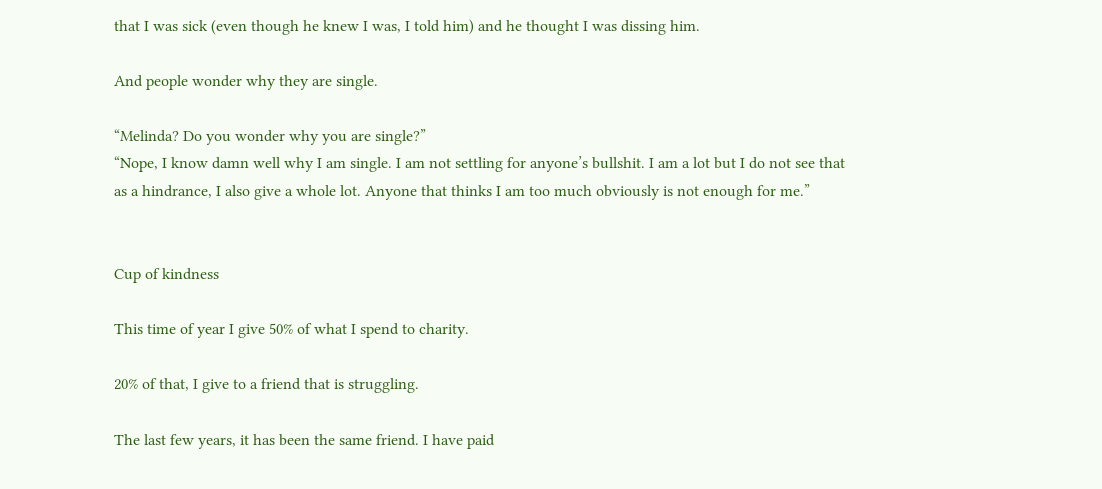that I was sick (even though he knew I was, I told him) and he thought I was dissing him.

And people wonder why they are single.

“Melinda? Do you wonder why you are single?”
“Nope, I know damn well why I am single. I am not settling for anyone’s bullshit. I am a lot but I do not see that as a hindrance, I also give a whole lot. Anyone that thinks I am too much obviously is not enough for me.”


Cup of kindness

This time of year I give 50% of what I spend to charity.

20% of that, I give to a friend that is struggling.

The last few years, it has been the same friend. I have paid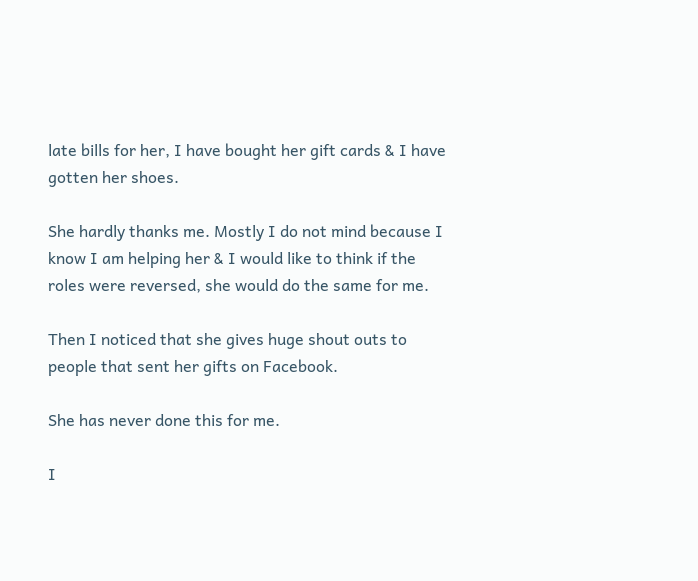late bills for her, I have bought her gift cards & I have gotten her shoes.

She hardly thanks me. Mostly I do not mind because I know I am helping her & I would like to think if the roles were reversed, she would do the same for me.

Then I noticed that she gives huge shout outs to people that sent her gifts on Facebook.

She has never done this for me.

I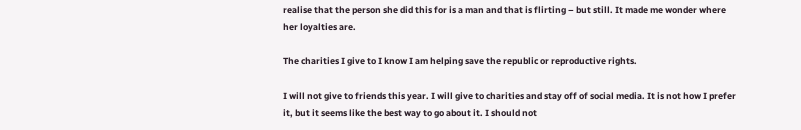realise that the person she did this for is a man and that is flirting – but still. It made me wonder where her loyalties are.

The charities I give to I know I am helping save the republic or reproductive rights.

I will not give to friends this year. I will give to charities and stay off of social media. It is not how I prefer it, but it seems like the best way to go about it. I should not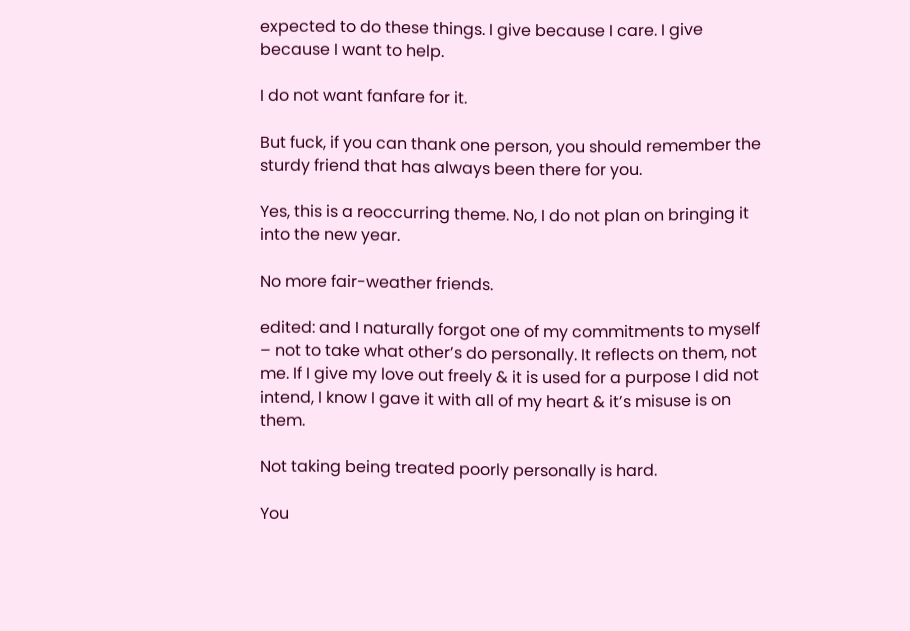expected to do these things. I give because I care. I give because I want to help.

I do not want fanfare for it.

But fuck, if you can thank one person, you should remember the sturdy friend that has always been there for you.

Yes, this is a reoccurring theme. No, I do not plan on bringing it into the new year.

No more fair-weather friends.

edited: and I naturally forgot one of my commitments to myself – not to take what other’s do personally. It reflects on them, not me. If I give my love out freely & it is used for a purpose I did not intend, I know I gave it with all of my heart & it’s misuse is on them.

Not taking being treated poorly personally is hard.

You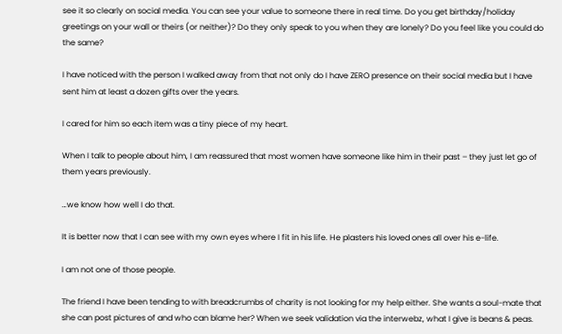see it so clearly on social media. You can see your value to someone there in real time. Do you get birthday/holiday greetings on your wall or theirs (or neither)? Do they only speak to you when they are lonely? Do you feel like you could do the same?

I have noticed with the person I walked away from that not only do I have ZERO presence on their social media but I have sent him at least a dozen gifts over the years.

I cared for him so each item was a tiny piece of my heart.

When I talk to people about him, I am reassured that most women have someone like him in their past – they just let go of them years previously.

…we know how well I do that.

It is better now that I can see with my own eyes where I fit in his life. He plasters his loved ones all over his e-life.

I am not one of those people.

The friend I have been tending to with breadcrumbs of charity is not looking for my help either. She wants a soul-mate that she can post pictures of and who can blame her? When we seek validation via the interwebz, what I give is beans & peas.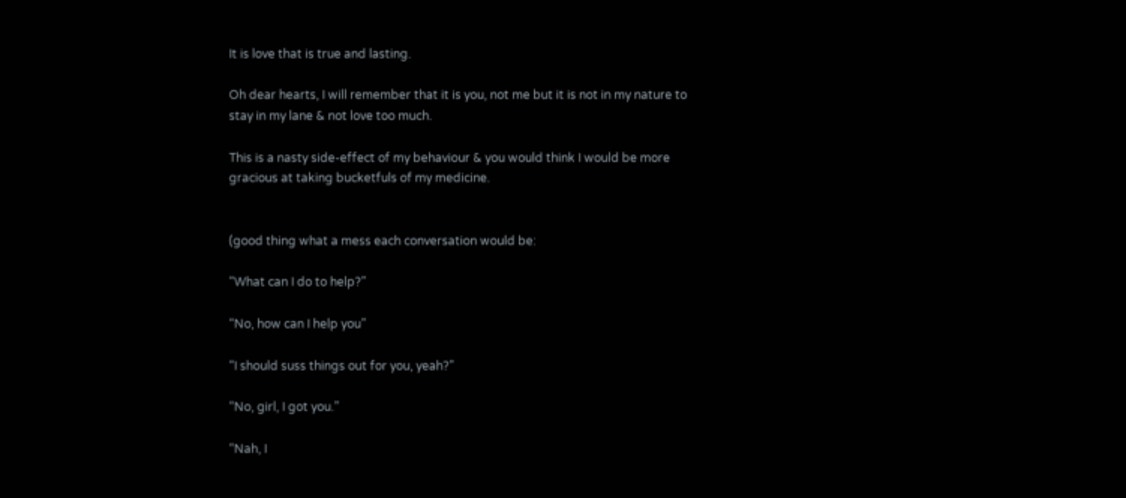It is love that is true and lasting.

Oh dear hearts, I will remember that it is you, not me but it is not in my nature to stay in my lane & not love too much.

This is a nasty side-effect of my behaviour & you would think I would be more gracious at taking bucketfuls of my medicine.


(good thing what a mess each conversation would be:

“What can I do to help?”

“No, how can I help you”

“I should suss things out for you, yeah?”

“No, girl, I got you.”

“Nah, I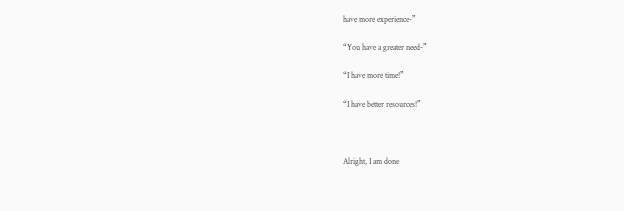have more experience-”

“You have a greater need-”

“I have more time!”

“I have better resources!”



Alright, I am done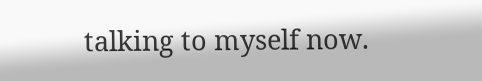talking to myself now.